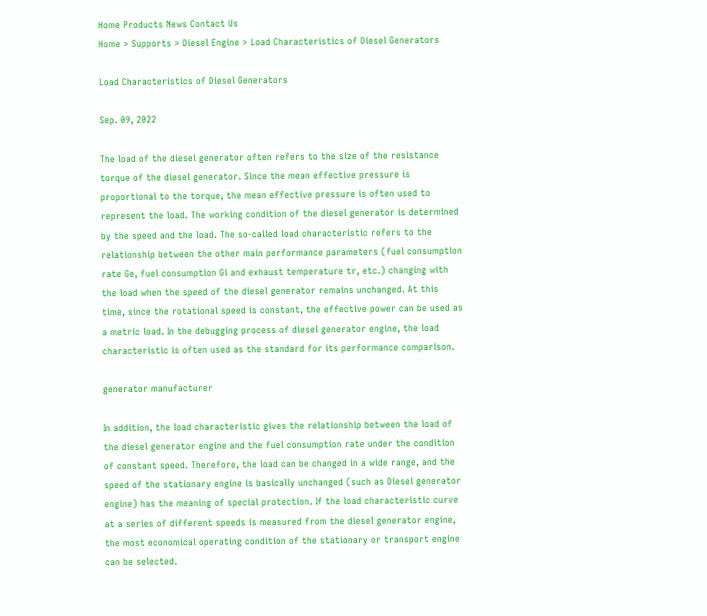Home Products News Contact Us
Home > Supports > Diesel Engine > Load Characteristics of Diesel Generators

Load Characteristics of Diesel Generators

Sep. 09, 2022

The load of the diesel generator often refers to the size of the resistance torque of the diesel generator. Since the mean effective pressure is proportional to the torque, the mean effective pressure is often used to represent the load. The working condition of the diesel generator is determined by the speed and the load. The so-called load characteristic refers to the relationship between the other main performance parameters (fuel consumption rate Ge, fuel consumption Gi and exhaust temperature tr, etc.) changing with the load when the speed of the diesel generator remains unchanged. At this time, since the rotational speed is constant, the effective power can be used as a metric load. In the debugging process of diesel generator engine, the load characteristic is often used as the standard for its performance comparison.

generator manufacturer

In addition, the load characteristic gives the relationship between the load of the diesel generator engine and the fuel consumption rate under the condition of constant speed. Therefore, the load can be changed in a wide range, and the speed of the stationary engine is basically unchanged (such as Diesel generator engine) has the meaning of special protection. If the load characteristic curve at a series of different speeds is measured from the diesel generator engine, the most economical operating condition of the stationary or transport engine can be selected.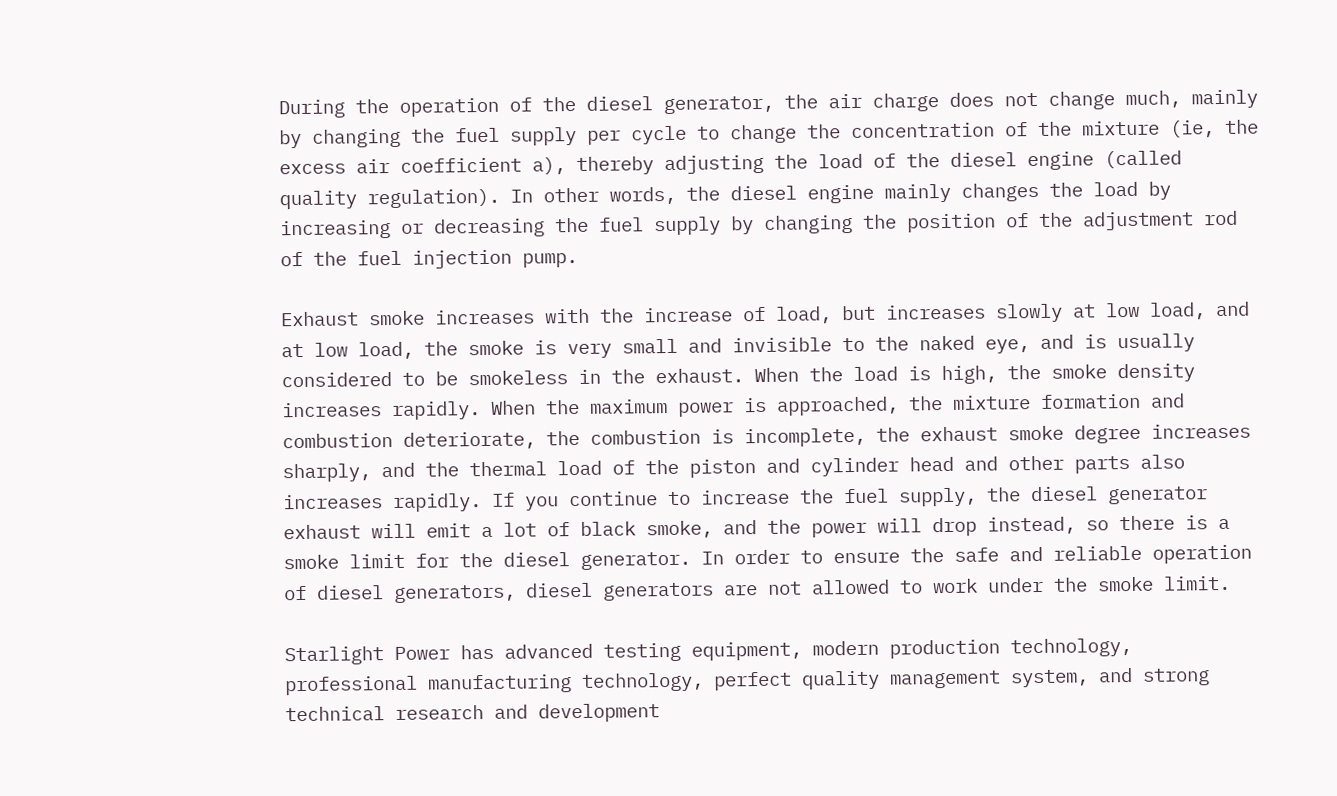During the operation of the diesel generator, the air charge does not change much, mainly by changing the fuel supply per cycle to change the concentration of the mixture (ie, the excess air coefficient a), thereby adjusting the load of the diesel engine (called quality regulation). In other words, the diesel engine mainly changes the load by increasing or decreasing the fuel supply by changing the position of the adjustment rod of the fuel injection pump.

Exhaust smoke increases with the increase of load, but increases slowly at low load, and at low load, the smoke is very small and invisible to the naked eye, and is usually considered to be smokeless in the exhaust. When the load is high, the smoke density increases rapidly. When the maximum power is approached, the mixture formation and combustion deteriorate, the combustion is incomplete, the exhaust smoke degree increases sharply, and the thermal load of the piston and cylinder head and other parts also increases rapidly. If you continue to increase the fuel supply, the diesel generator exhaust will emit a lot of black smoke, and the power will drop instead, so there is a smoke limit for the diesel generator. In order to ensure the safe and reliable operation of diesel generators, diesel generators are not allowed to work under the smoke limit.

Starlight Power has advanced testing equipment, modern production technology, professional manufacturing technology, perfect quality management system, and strong technical research and development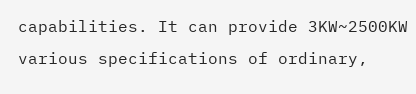capabilities. It can provide 3KW~2500KW various specifications of ordinary,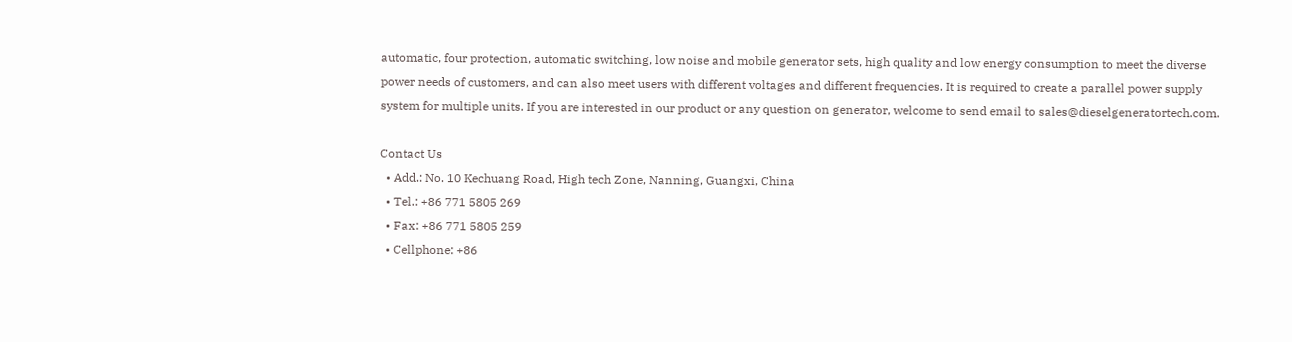automatic, four protection, automatic switching, low noise and mobile generator sets, high quality and low energy consumption to meet the diverse power needs of customers, and can also meet users with different voltages and different frequencies. It is required to create a parallel power supply system for multiple units. If you are interested in our product or any question on generator, welcome to send email to sales@dieselgeneratortech.com.

Contact Us
  • Add.: No. 10 Kechuang Road, High tech Zone, Nanning, Guangxi, China
  • Tel.: +86 771 5805 269
  • Fax: +86 771 5805 259
  • Cellphone: +86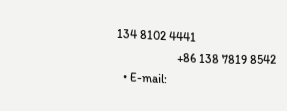134 8102 4441
                    +86 138 7819 8542
  • E-mail: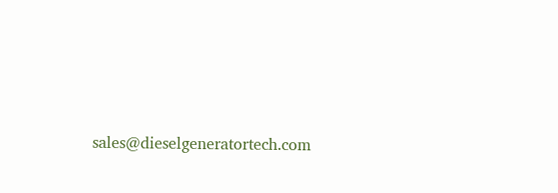sales@dieselgeneratortech.com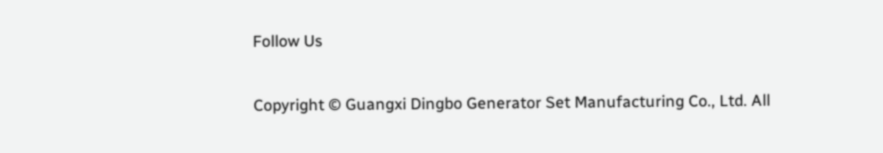Follow Us

Copyright © Guangxi Dingbo Generator Set Manufacturing Co., Ltd. All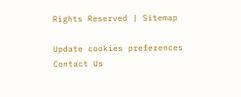Rights Reserved | Sitemap

Update cookies preferences
Contact Us